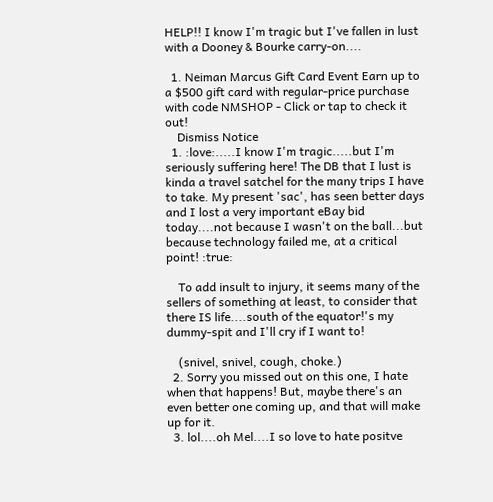HELP!! I know I'm tragic but I've fallen in lust with a Dooney & Bourke carry-on....

  1. Neiman Marcus Gift Card Event Earn up to a $500 gift card with regular-price purchase with code NMSHOP - Click or tap to check it out!
    Dismiss Notice
  1. :love:.....I know I'm tragic.....but I'm seriously suffering here! The DB that I lust is kinda a travel satchel for the many trips I have to take. My present 'sac', has seen better days and I lost a very important eBay bid today....not because I wasn't on the ball...but because technology failed me, at a critical point! :true:

    To add insult to injury, it seems many of the sellers of something at least, to consider that there IS life....south of the equator!'s my dummy-spit and I'll cry if I want to!

    (snivel, snivel, cough, choke.)
  2. Sorry you missed out on this one, I hate when that happens! But, maybe there's an even better one coming up, and that will make up for it.
  3. lol....oh Mel....I so love to hate positve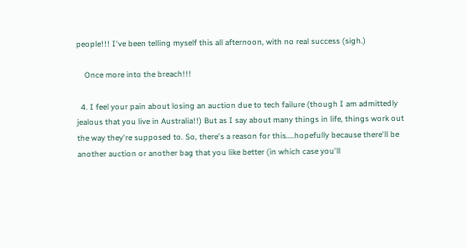people!!! I've been telling myself this all afternoon, with no real success (sigh.)

    Once more into the breach!!!

  4. I feel your pain about losing an auction due to tech failure (though I am admittedly jealous that you live in Australia!!) But as I say about many things in life, things work out the way they're supposed to. So, there's a reason for this....hopefully because there'll be another auction or another bag that you like better (in which case you'll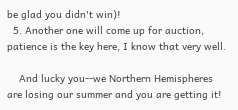be glad you didn't win)!
  5. Another one will come up for auction, patience is the key here, I know that very well.

    And lucky you--we Northern Hemispheres are losing our summer and you are getting it!